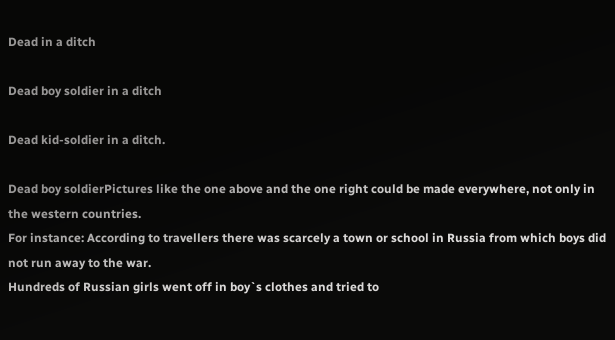Dead in a ditch

Dead boy soldier in a ditch

Dead kid-soldier in a ditch.

Dead boy soldierPictures like the one above and the one right could be made everywhere, not only in the western countries.
For instance: According to travellers there was scarcely a town or school in Russia from which boys did not run away to the war.
Hundreds of Russian girls went off in boy`s clothes and tried to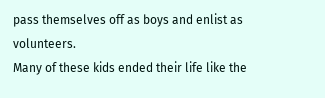pass themselves off as boys and enlist as volunteers.
Many of these kids ended their life like the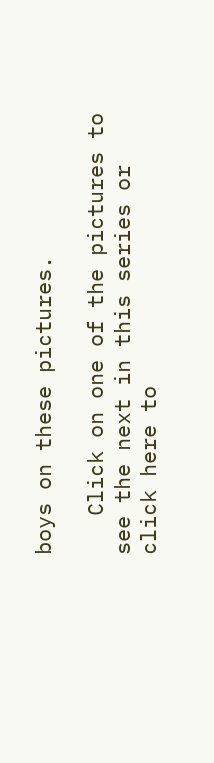boys on these pictures.

   Click on one of the pictures to see the next in this series or click here to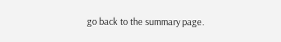go back to the summary page.